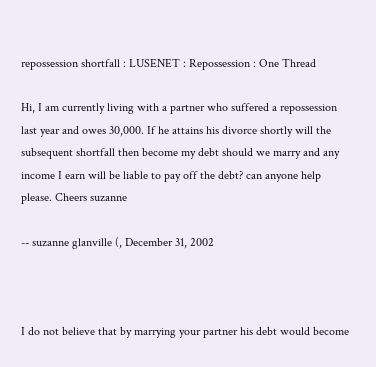repossession shortfall : LUSENET : Repossession : One Thread

Hi, I am currently living with a partner who suffered a repossession last year and owes 30,000. If he attains his divorce shortly will the subsequent shortfall then become my debt should we marry and any income I earn will be liable to pay off the debt? can anyone help please. Cheers suzanne

-- suzanne glanville (, December 31, 2002



I do not believe that by marrying your partner his debt would become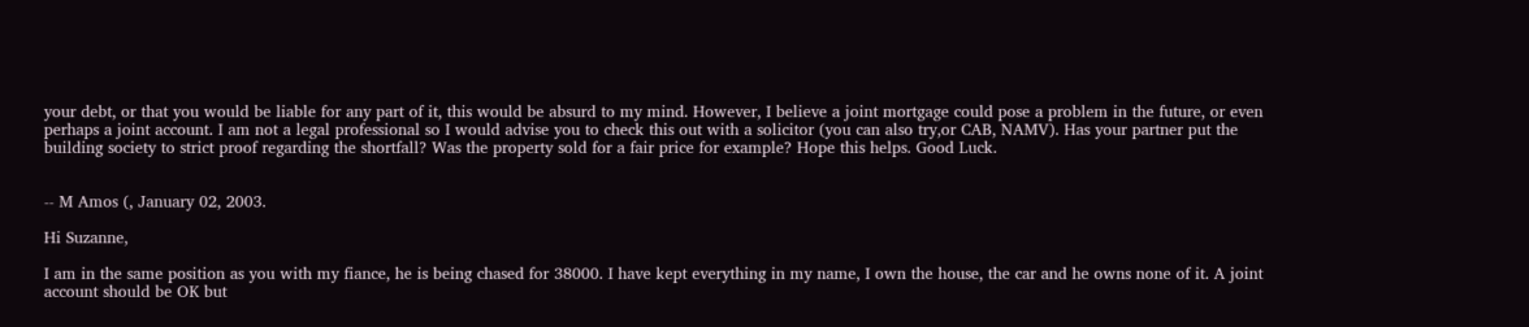your debt, or that you would be liable for any part of it, this would be absurd to my mind. However, I believe a joint mortgage could pose a problem in the future, or even perhaps a joint account. I am not a legal professional so I would advise you to check this out with a solicitor (you can also try,or CAB, NAMV). Has your partner put the building society to strict proof regarding the shortfall? Was the property sold for a fair price for example? Hope this helps. Good Luck.


-- M Amos (, January 02, 2003.

Hi Suzanne,

I am in the same position as you with my fiance, he is being chased for 38000. I have kept everything in my name, I own the house, the car and he owns none of it. A joint account should be OK but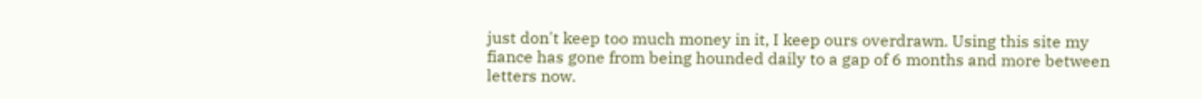just don't keep too much money in it, I keep ours overdrawn. Using this site my fiance has gone from being hounded daily to a gap of 6 months and more between letters now.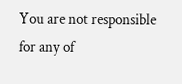You are not responsible for any of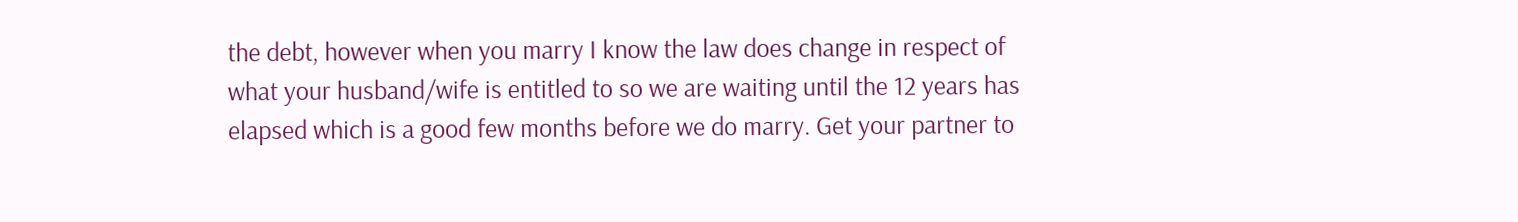the debt, however when you marry I know the law does change in respect of what your husband/wife is entitled to so we are waiting until the 12 years has elapsed which is a good few months before we do marry. Get your partner to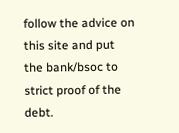follow the advice on this site and put the bank/bsoc to strict proof of the debt.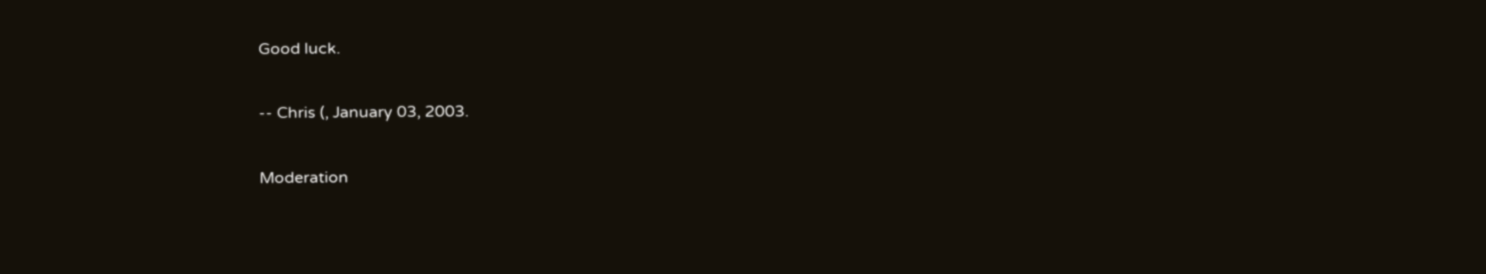Good luck.

-- Chris (, January 03, 2003.

Moderation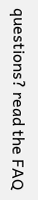questions? read the FAQ